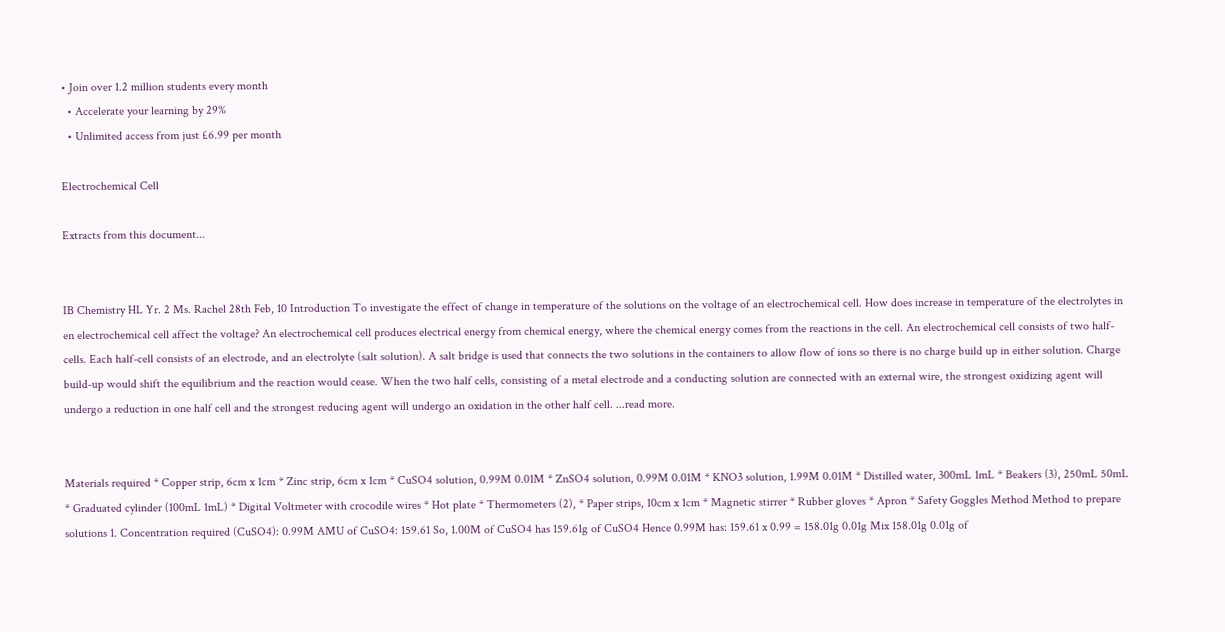• Join over 1.2 million students every month
  • Accelerate your learning by 29%
  • Unlimited access from just £6.99 per month

Electrochemical Cell

Extracts from this document...


IB Chemistry HL Yr. 2 Ms. Rachel 28th Feb, 10 Introduction To investigate the effect of change in temperature of the solutions on the voltage of an electrochemical cell. How does increase in temperature of the electrolytes in en electrochemical cell affect the voltage? An electrochemical cell produces electrical energy from chemical energy, where the chemical energy comes from the reactions in the cell. An electrochemical cell consists of two half-cells. Each half-cell consists of an electrode, and an electrolyte (salt solution). A salt bridge is used that connects the two solutions in the containers to allow flow of ions so there is no charge build up in either solution. Charge build-up would shift the equilibrium and the reaction would cease. When the two half cells, consisting of a metal electrode and a conducting solution are connected with an external wire, the strongest oxidizing agent will undergo a reduction in one half cell and the strongest reducing agent will undergo an oxidation in the other half cell. ...read more.


Materials required * Copper strip, 6cm x 1cm * Zinc strip, 6cm x 1cm * CuSO4 solution, 0.99M 0.01M * ZnSO4 solution, 0.99M 0.01M * KNO3 solution, 1.99M 0.01M * Distilled water, 300mL 1mL * Beakers (3), 250mL 50mL * Graduated cylinder (100mL 1mL) * Digital Voltmeter with crocodile wires * Hot plate * Thermometers (2), * Paper strips, 10cm x 1cm * Magnetic stirrer * Rubber gloves * Apron * Safety Goggles Method Method to prepare solutions 1. Concentration required (CuSO4): 0.99M AMU of CuSO4: 159.61 So, 1.00M of CuSO4 has 159.61g of CuSO4 Hence 0.99M has: 159.61 x 0.99 = 158.01g 0.01g Mix 158.01g 0.01g of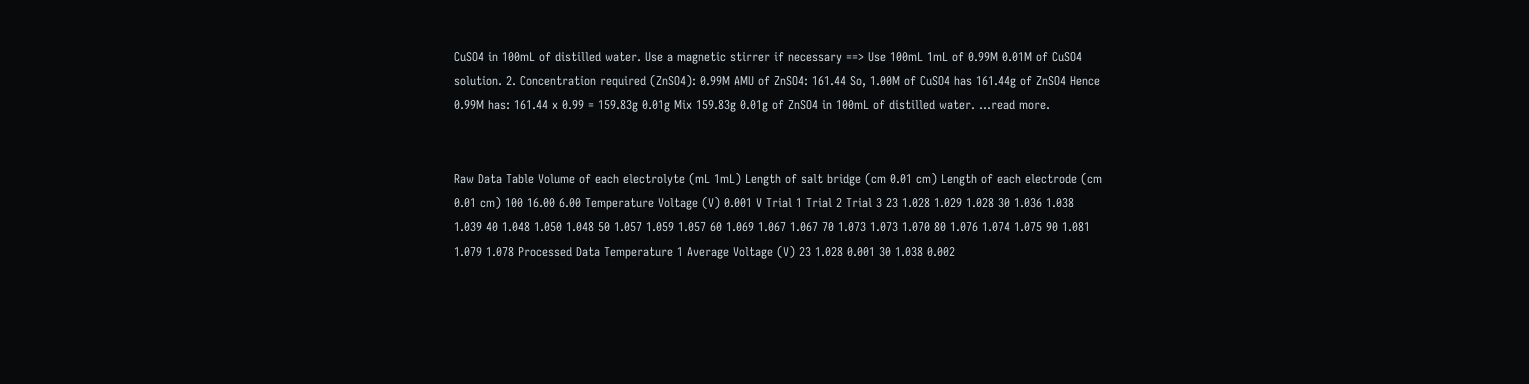CuSO4 in 100mL of distilled water. Use a magnetic stirrer if necessary ==> Use 100mL 1mL of 0.99M 0.01M of CuSO4 solution. 2. Concentration required (ZnSO4): 0.99M AMU of ZnSO4: 161.44 So, 1.00M of CuSO4 has 161.44g of ZnSO4 Hence 0.99M has: 161.44 x 0.99 = 159.83g 0.01g Mix 159.83g 0.01g of ZnSO4 in 100mL of distilled water. ...read more.


Raw Data Table Volume of each electrolyte (mL 1mL) Length of salt bridge (cm 0.01 cm) Length of each electrode (cm 0.01 cm) 100 16.00 6.00 Temperature Voltage (V) 0.001 V Trial 1 Trial 2 Trial 3 23 1.028 1.029 1.028 30 1.036 1.038 1.039 40 1.048 1.050 1.048 50 1.057 1.059 1.057 60 1.069 1.067 1.067 70 1.073 1.073 1.070 80 1.076 1.074 1.075 90 1.081 1.079 1.078 Processed Data Temperature 1 Average Voltage (V) 23 1.028 0.001 30 1.038 0.002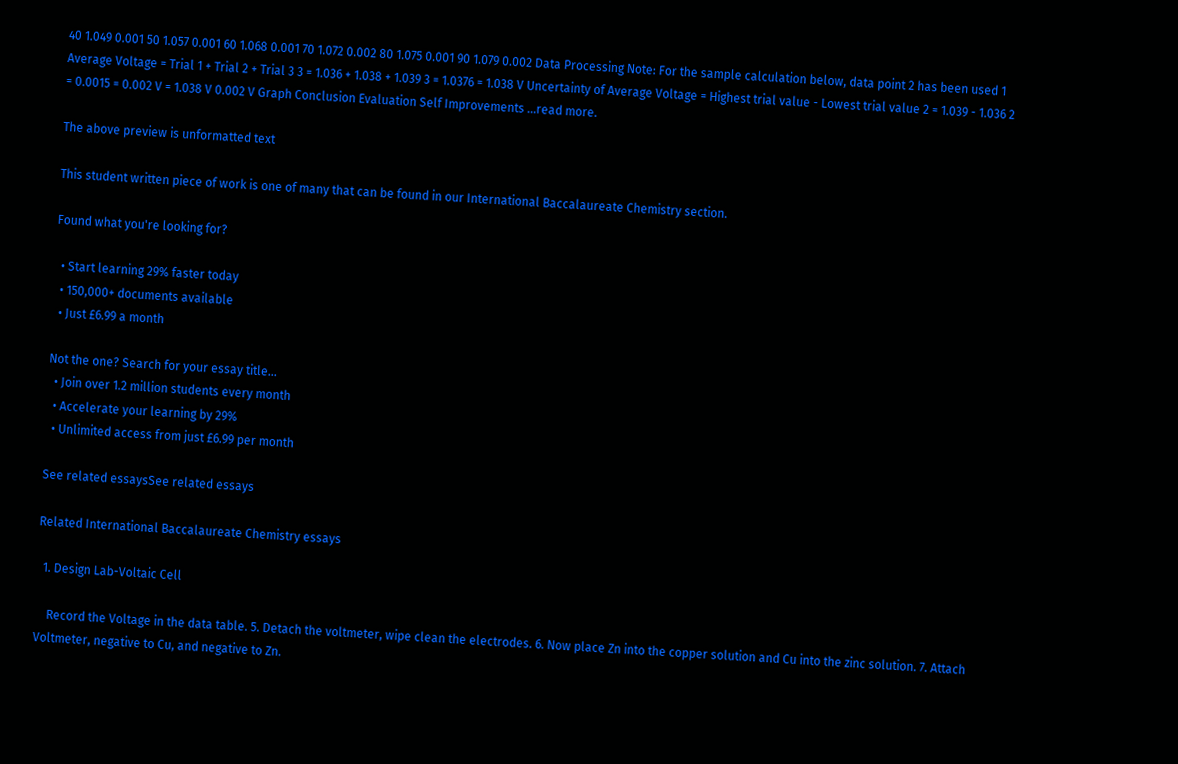40 1.049 0.001 50 1.057 0.001 60 1.068 0.001 70 1.072 0.002 80 1.075 0.001 90 1.079 0.002 Data Processing Note: For the sample calculation below, data point 2 has been used 1 Average Voltage = Trial 1 + Trial 2 + Trial 3 3 = 1.036 + 1.038 + 1.039 3 = 1.0376 = 1.038 V Uncertainty of Average Voltage = Highest trial value - Lowest trial value 2 = 1.039 - 1.036 2 = 0.0015 = 0.002 V = 1.038 V 0.002 V Graph Conclusion Evaluation Self Improvements ...read more.

The above preview is unformatted text

This student written piece of work is one of many that can be found in our International Baccalaureate Chemistry section.

Found what you're looking for?

  • Start learning 29% faster today
  • 150,000+ documents available
  • Just £6.99 a month

Not the one? Search for your essay title...
  • Join over 1.2 million students every month
  • Accelerate your learning by 29%
  • Unlimited access from just £6.99 per month

See related essaysSee related essays

Related International Baccalaureate Chemistry essays

  1. Design Lab-Voltaic Cell

    Record the Voltage in the data table. 5. Detach the voltmeter, wipe clean the electrodes. 6. Now place Zn into the copper solution and Cu into the zinc solution. 7. Attach Voltmeter, negative to Cu, and negative to Zn.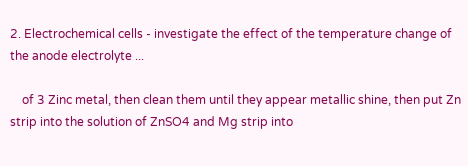2. Electrochemical cells - investigate the effect of the temperature change of the anode electrolyte ...

    of 3 Zinc metal, then clean them until they appear metallic shine, then put Zn strip into the solution of ZnSO4 and Mg strip into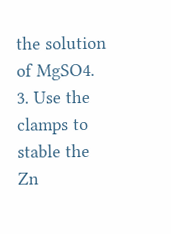the solution of MgSO4. 3. Use the clamps to stable the Zn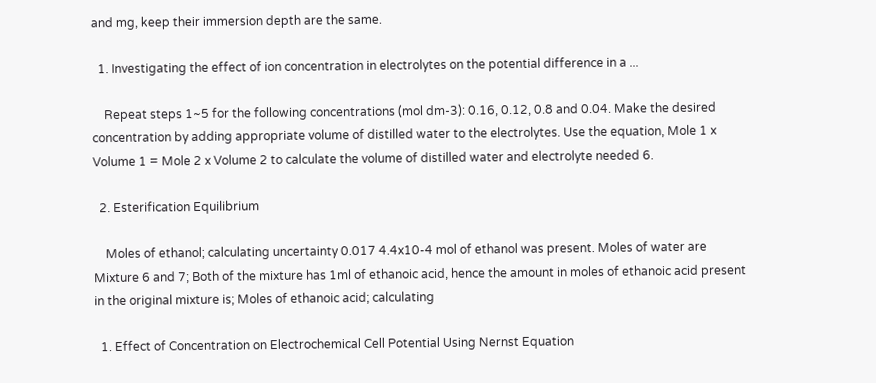and mg, keep their immersion depth are the same.

  1. Investigating the effect of ion concentration in electrolytes on the potential difference in a ...

    Repeat steps 1~5 for the following concentrations (mol dm-3): 0.16, 0.12, 0.8 and 0.04. Make the desired concentration by adding appropriate volume of distilled water to the electrolytes. Use the equation, Mole 1 x Volume 1 = Mole 2 x Volume 2 to calculate the volume of distilled water and electrolyte needed 6.

  2. Esterification Equilibrium

    Moles of ethanol; calculating uncertainty 0.017 4.4x10-4 mol of ethanol was present. Moles of water are Mixture 6 and 7; Both of the mixture has 1ml of ethanoic acid, hence the amount in moles of ethanoic acid present in the original mixture is; Moles of ethanoic acid; calculating

  1. Effect of Concentration on Electrochemical Cell Potential Using Nernst Equation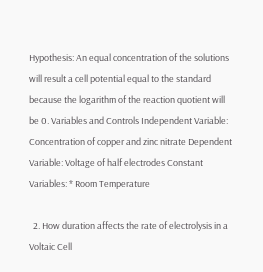Hypothesis: An equal concentration of the solutions will result a cell potential equal to the standard because the logarithm of the reaction quotient will be 0. Variables and Controls Independent Variable: Concentration of copper and zinc nitrate Dependent Variable: Voltage of half electrodes Constant Variables: * Room Temperature

  2. How duration affects the rate of electrolysis in a Voltaic Cell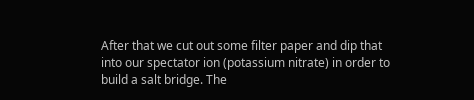After that we cut out some filter paper and dip that into our spectator ion (potassium nitrate) in order to build a salt bridge. The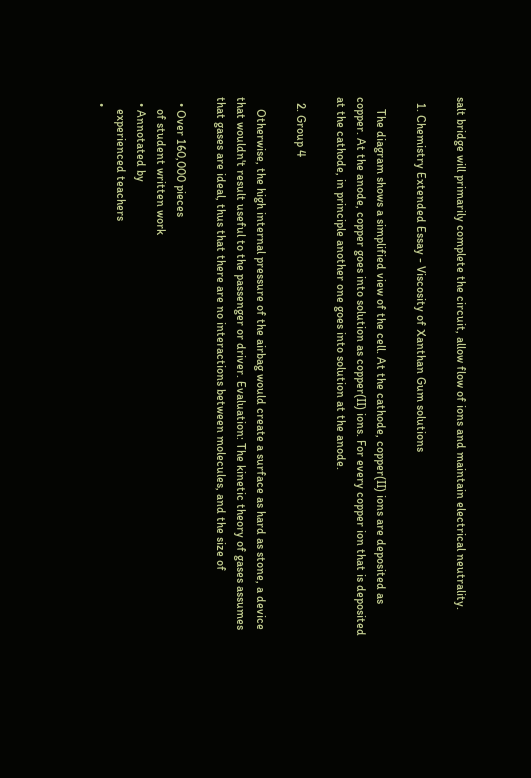salt bridge will primarily complete the circuit, allow flow of ions and maintain electrical neutrality.

  1. Chemistry Extended Essay - Viscosity of Xanthan Gum solutions

    The diagram shows a simplified view of the cell. At the cathode, copper(II) ions are deposited as copper. At the anode, copper goes into solution as copper(II) ions. For every copper ion that is deposited at the cathode, in principle another one goes into solution at the anode.

  2. Group 4

    Otherwise, the high internal pressure of the airbag would create a surface as hard as stone, a device that wouldn't result useful to the passenger or driver. Evaluation: The kinetic theory of gases assumes that gases are ideal, thus that there are no interactions between molecules, and the size of

  • Over 160,000 pieces
    of student written work
  • Annotated by
    experienced teachers
  •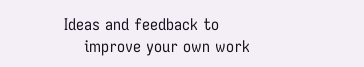Ideas and feedback to
    improve your own work